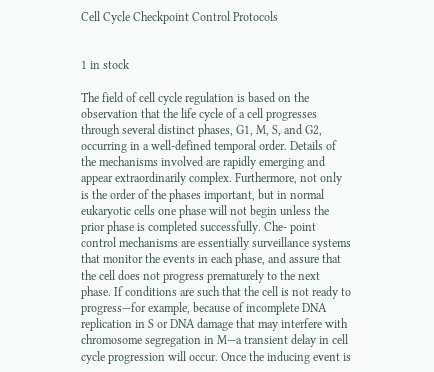Cell Cycle Checkpoint Control Protocols


1 in stock

The field of cell cycle regulation is based on the observation that the life cycle of a cell progresses through several distinct phases, G1, M, S, and G2, occurring in a well-defined temporal order. Details of the mechanisms involved are rapidly emerging and appear extraordinarily complex. Furthermore, not only is the order of the phases important, but in normal eukaryotic cells one phase will not begin unless the prior phase is completed successfully. Che- point control mechanisms are essentially surveillance systems that monitor the events in each phase, and assure that the cell does not progress prematurely to the next phase. If conditions are such that the cell is not ready to progress—for example, because of incomplete DNA replication in S or DNA damage that may interfere with chromosome segregation in M—a transient delay in cell cycle progression will occur. Once the inducing event is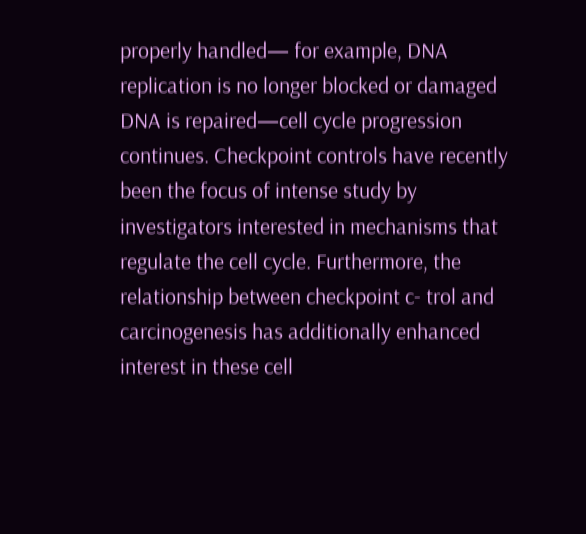properly handled— for example, DNA replication is no longer blocked or damaged DNA is repaired—cell cycle progression continues. Checkpoint controls have recently been the focus of intense study by investigators interested in mechanisms that regulate the cell cycle. Furthermore, the relationship between checkpoint c- trol and carcinogenesis has additionally enhanced interest in these cell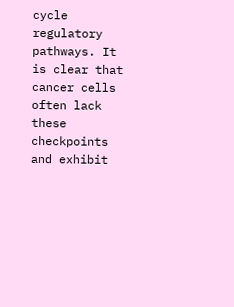cycle regulatory pathways. It is clear that cancer cells often lack these checkpoints and exhibit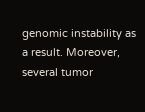genomic instability as a result. Moreover, several tumor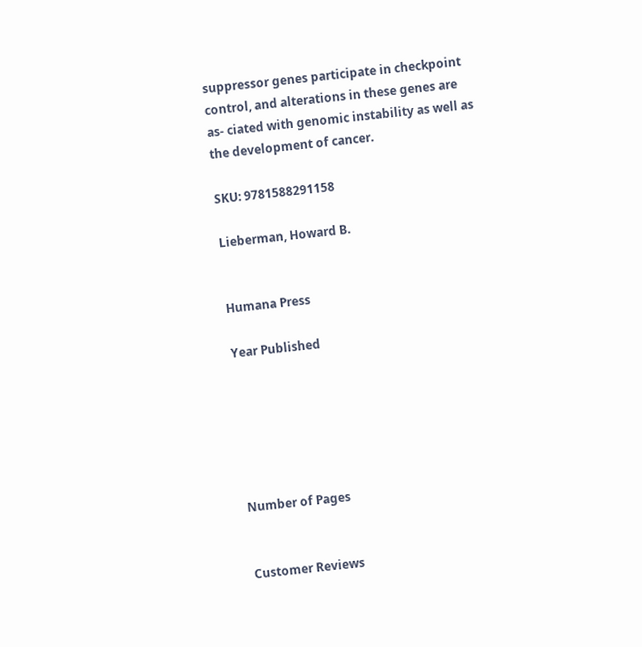suppressor genes participate in checkpoint control, and alterations in these genes are as- ciated with genomic instability as well as the development of cancer.

SKU: 9781588291158

Lieberman, Howard B.


Humana Press

Year Published






Number of Pages


Customer Reviews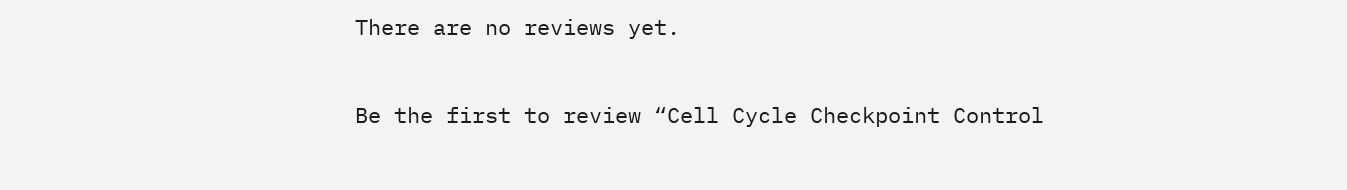There are no reviews yet.

Be the first to review “Cell Cycle Checkpoint Control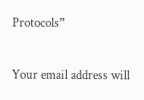Protocols”

Your email address will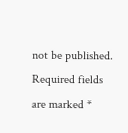not be published. Required fields are marked *